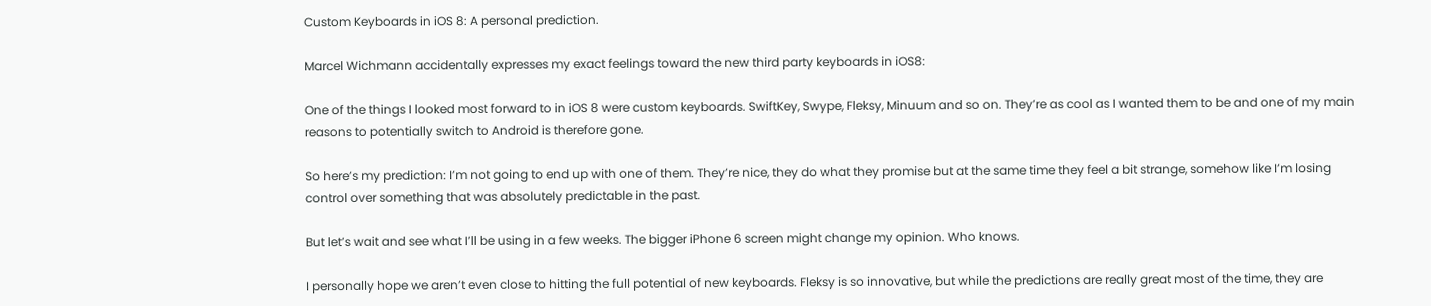Custom Keyboards in iOS 8: A personal prediction.

Marcel Wichmann accidentally expresses my exact feelings toward the new third party keyboards in iOS8:

One of the things I looked most forward to in iOS 8 were custom keyboards. SwiftKey, Swype, Fleksy, Minuum and so on. They’re as cool as I wanted them to be and one of my main reasons to potentially switch to Android is therefore gone.

So here’s my prediction: I’m not going to end up with one of them. They’re nice, they do what they promise but at the same time they feel a bit strange, somehow like I’m losing control over something that was absolutely predictable in the past.

But let’s wait and see what I’ll be using in a few weeks. The bigger iPhone 6 screen might change my opinion. Who knows.

I personally hope we aren’t even close to hitting the full potential of new keyboards. Fleksy is so innovative, but while the predictions are really great most of the time, they are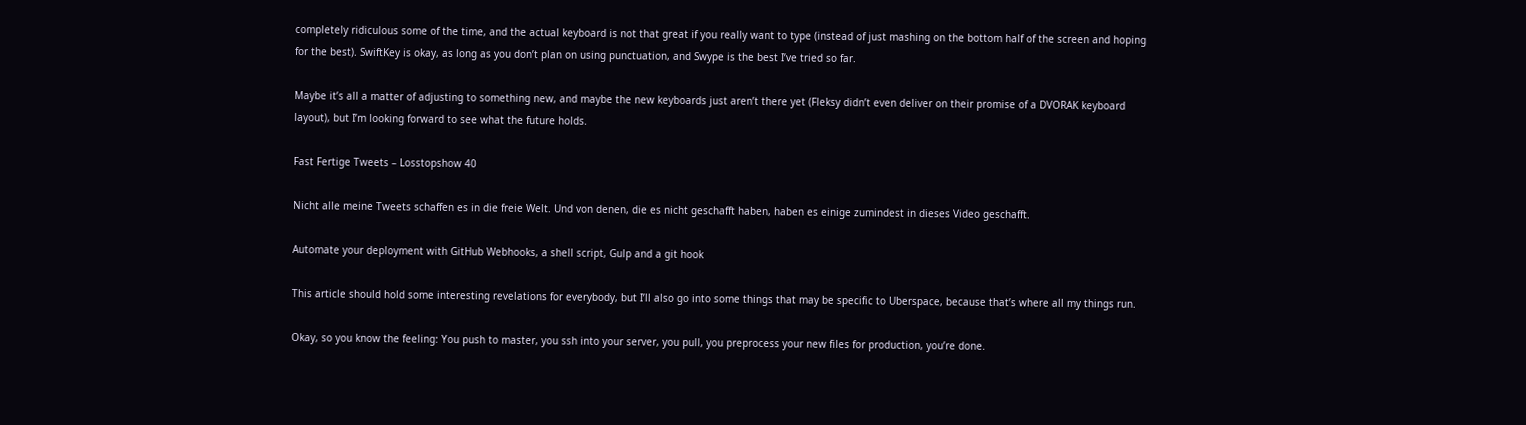completely ridiculous some of the time, and the actual keyboard is not that great if you really want to type (instead of just mashing on the bottom half of the screen and hoping for the best). SwiftKey is okay, as long as you don’t plan on using punctuation, and Swype is the best I’ve tried so far.

Maybe it’s all a matter of adjusting to something new, and maybe the new keyboards just aren’t there yet (Fleksy didn’t even deliver on their promise of a DVORAK keyboard layout), but I’m looking forward to see what the future holds.

Fast Fertige Tweets – Losstopshow 40

Nicht alle meine Tweets schaffen es in die freie Welt. Und von denen, die es nicht geschafft haben, haben es einige zumindest in dieses Video geschafft.

Automate your deployment with GitHub Webhooks, a shell script, Gulp and a git hook

This article should hold some interesting revelations for everybody, but I’ll also go into some things that may be specific to Uberspace, because that’s where all my things run.

Okay, so you know the feeling: You push to master, you ssh into your server, you pull, you preprocess your new files for production, you’re done.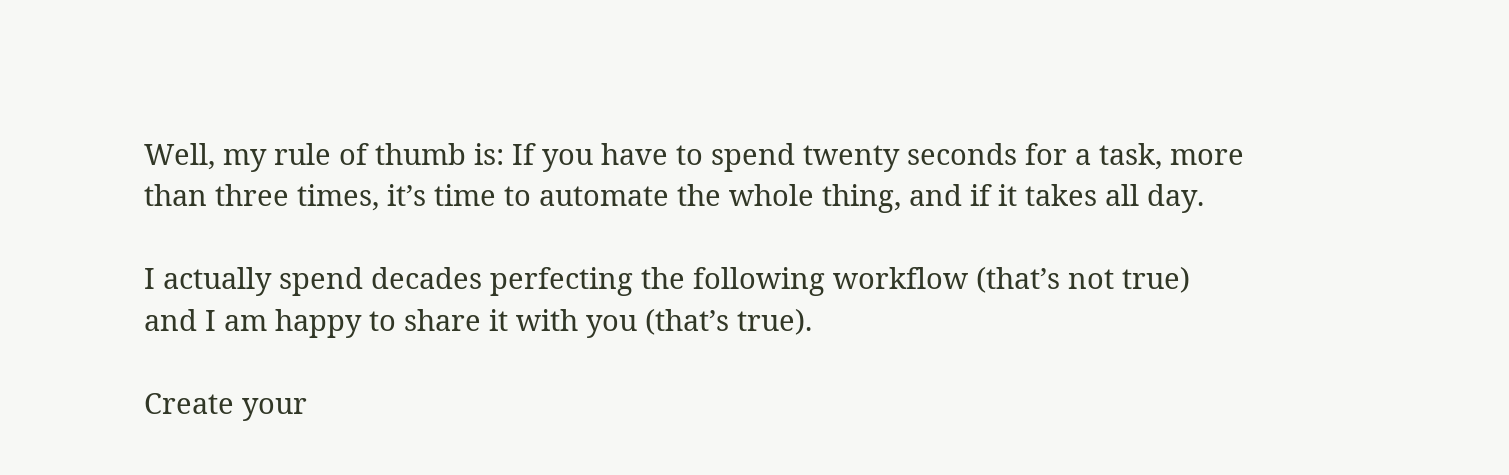Well, my rule of thumb is: If you have to spend twenty seconds for a task, more than three times, it’s time to automate the whole thing, and if it takes all day.

I actually spend decades perfecting the following workflow (that’s not true) and I am happy to share it with you (that’s true).

Create your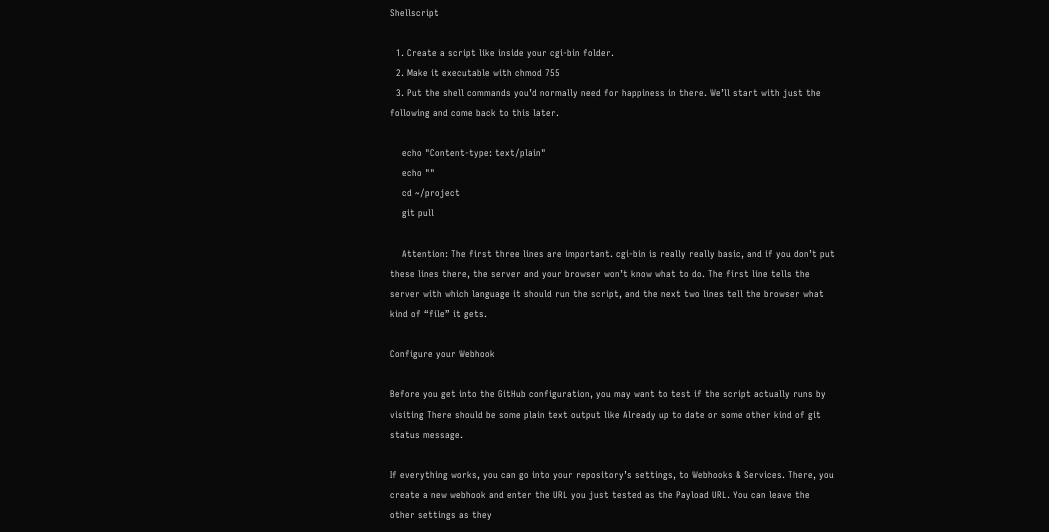Shellscript

  1. Create a script like inside your cgi-bin folder.
  2. Make it executable with chmod 755
  3. Put the shell commands you’d normally need for happiness in there. We’ll start with just the following and come back to this later.

    echo "Content-type: text/plain"
    echo ""
    cd ~/project
    git pull

    Attention: The first three lines are important. cgi-bin is really really basic, and if you don’t put these lines there, the server and your browser won’t know what to do. The first line tells the server with which language it should run the script, and the next two lines tell the browser what kind of “file” it gets.

Configure your Webhook

Before you get into the GitHub configuration, you may want to test if the script actually runs by visiting There should be some plain text output like Already up to date or some other kind of git status message.

If everything works, you can go into your repository’s settings, to Webhooks & Services. There, you create a new webhook and enter the URL you just tested as the Payload URL. You can leave the other settings as they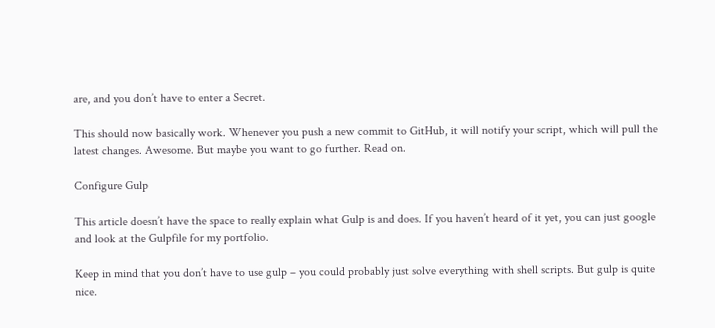are, and you don’t have to enter a Secret.

This should now basically work. Whenever you push a new commit to GitHub, it will notify your script, which will pull the latest changes. Awesome. But maybe you want to go further. Read on.

Configure Gulp

This article doesn’t have the space to really explain what Gulp is and does. If you haven’t heard of it yet, you can just google and look at the Gulpfile for my portfolio.

Keep in mind that you don’t have to use gulp – you could probably just solve everything with shell scripts. But gulp is quite nice.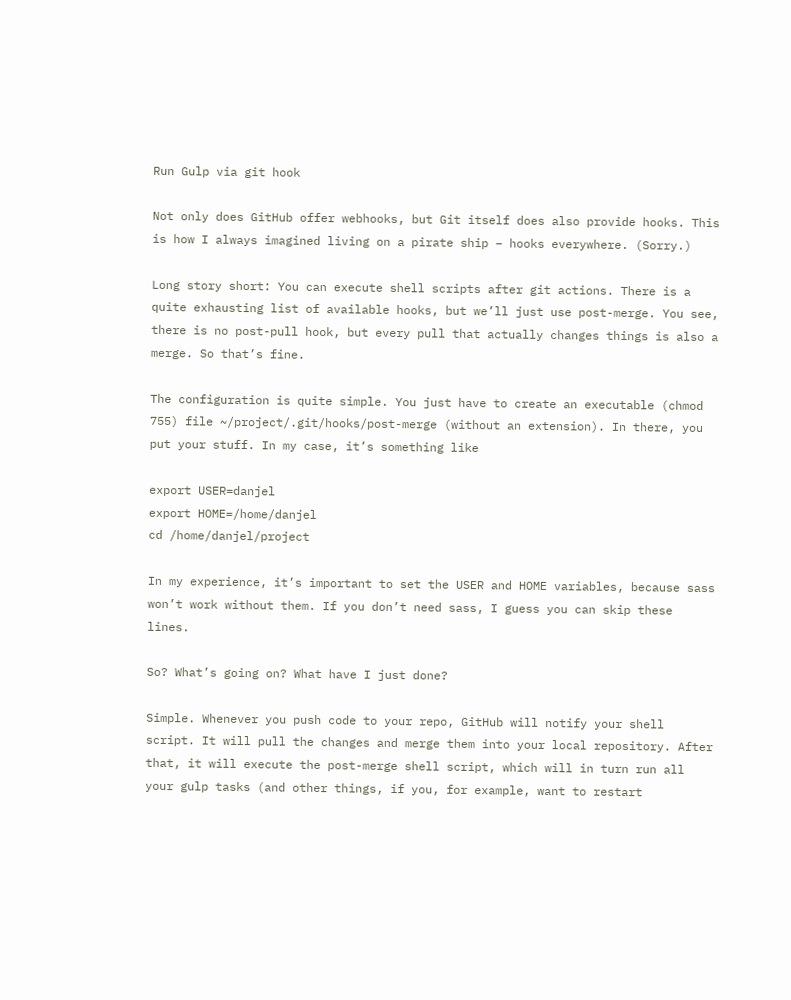Run Gulp via git hook

Not only does GitHub offer webhooks, but Git itself does also provide hooks. This is how I always imagined living on a pirate ship – hooks everywhere. (Sorry.)

Long story short: You can execute shell scripts after git actions. There is a quite exhausting list of available hooks, but we’ll just use post-merge. You see, there is no post-pull hook, but every pull that actually changes things is also a merge. So that’s fine.

The configuration is quite simple. You just have to create an executable (chmod 755) file ~/project/.git/hooks/post-merge (without an extension). In there, you put your stuff. In my case, it’s something like

export USER=danjel
export HOME=/home/danjel
cd /home/danjel/project

In my experience, it’s important to set the USER and HOME variables, because sass won’t work without them. If you don’t need sass, I guess you can skip these lines.

So? What’s going on? What have I just done?

Simple. Whenever you push code to your repo, GitHub will notify your shell script. It will pull the changes and merge them into your local repository. After that, it will execute the post-merge shell script, which will in turn run all your gulp tasks (and other things, if you, for example, want to restart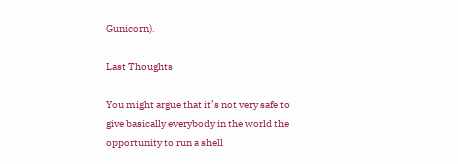Gunicorn).

Last Thoughts

You might argue that it’s not very safe to give basically everybody in the world the opportunity to run a shell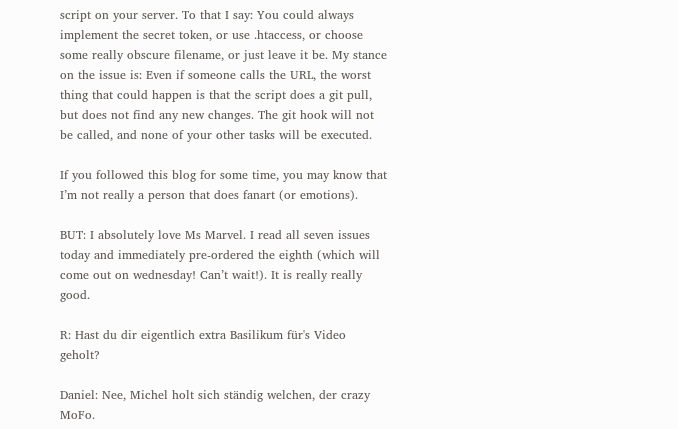script on your server. To that I say: You could always implement the secret token, or use .htaccess, or choose some really obscure filename, or just leave it be. My stance on the issue is: Even if someone calls the URL, the worst thing that could happen is that the script does a git pull, but does not find any new changes. The git hook will not be called, and none of your other tasks will be executed.

If you followed this blog for some time, you may know that I’m not really a person that does fanart (or emotions).

BUT: I absolutely love Ms Marvel. I read all seven issues today and immediately pre-ordered the eighth (which will come out on wednesday! Can’t wait!). It is really really good.

R: Hast du dir eigentlich extra Basilikum für's Video geholt?

Daniel: Nee, Michel holt sich ständig welchen, der crazy MoFo.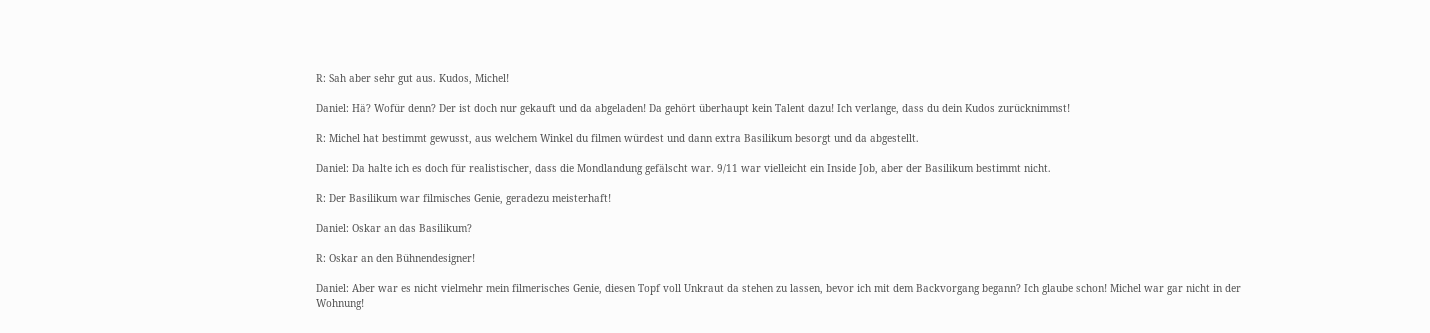R: Sah aber sehr gut aus. Kudos, Michel!

Daniel: Hä? Wofür denn? Der ist doch nur gekauft und da abgeladen! Da gehört überhaupt kein Talent dazu! Ich verlange, dass du dein Kudos zurücknimmst!

R: Michel hat bestimmt gewusst, aus welchem Winkel du filmen würdest und dann extra Basilikum besorgt und da abgestellt.

Daniel: Da halte ich es doch für realistischer, dass die Mondlandung gefälscht war. 9/11 war vielleicht ein Inside Job, aber der Basilikum bestimmt nicht.

R: Der Basilikum war filmisches Genie, geradezu meisterhaft!

Daniel: Oskar an das Basilikum?

R: Oskar an den Bühnendesigner!

Daniel: Aber war es nicht vielmehr mein filmerisches Genie, diesen Topf voll Unkraut da stehen zu lassen, bevor ich mit dem Backvorgang begann? Ich glaube schon! Michel war gar nicht in der Wohnung!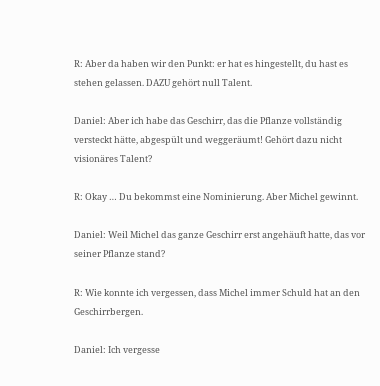R: Aber da haben wir den Punkt: er hat es hingestellt, du hast es stehen gelassen. DAZU gehört null Talent.

Daniel: Aber ich habe das Geschirr, das die Pflanze vollständig versteckt hätte, abgespült und weggeräumt! Gehört dazu nicht visionäres Talent?

R: Okay … Du bekommst eine Nominierung. Aber Michel gewinnt.

Daniel: Weil Michel das ganze Geschirr erst angehäuft hatte, das vor seiner Pflanze stand?

R: Wie konnte ich vergessen, dass Michel immer Schuld hat an den Geschirrbergen.

Daniel: Ich vergesse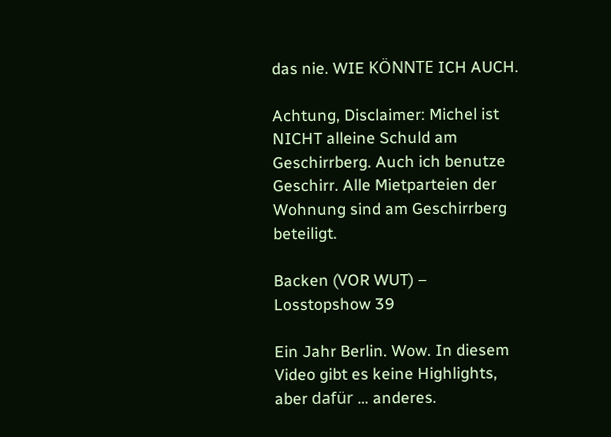das nie. WIE KÖNNTE ICH AUCH.

Achtung, Disclaimer: Michel ist NICHT alleine Schuld am Geschirrberg. Auch ich benutze Geschirr. Alle Mietparteien der Wohnung sind am Geschirrberg beteiligt.

Backen (VOR WUT) – Losstopshow 39

Ein Jahr Berlin. Wow. In diesem Video gibt es keine Highlights, aber dafür … anderes.